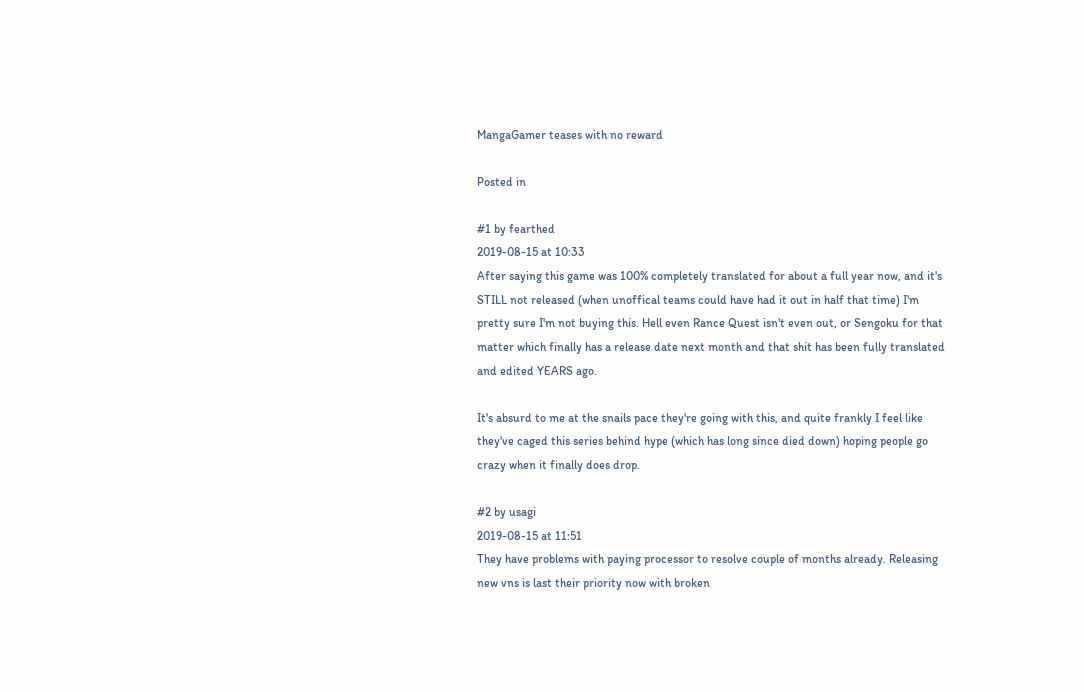MangaGamer teases with no reward

Posted in

#1 by fearthed
2019-08-15 at 10:33
After saying this game was 100% completely translated for about a full year now, and it's STILL not released (when unoffical teams could have had it out in half that time) I'm pretty sure I'm not buying this. Hell even Rance Quest isn't even out, or Sengoku for that matter which finally has a release date next month and that shit has been fully translated and edited YEARS ago.

It's absurd to me at the snails pace they're going with this, and quite frankly I feel like they've caged this series behind hype (which has long since died down) hoping people go crazy when it finally does drop.

#2 by usagi
2019-08-15 at 11:51
They have problems with paying processor to resolve couple of months already. Releasing new vns is last their priority now with broken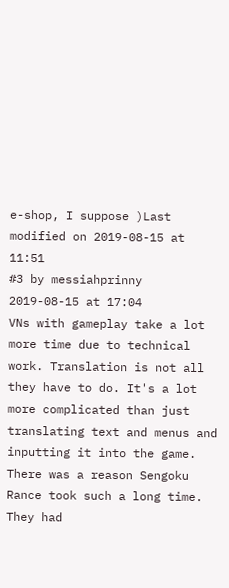e-shop, I suppose )Last modified on 2019-08-15 at 11:51
#3 by messiahprinny
2019-08-15 at 17:04
VNs with gameplay take a lot more time due to technical work. Translation is not all they have to do. It's a lot more complicated than just translating text and menus and inputting it into the game. There was a reason Sengoku Rance took such a long time. They had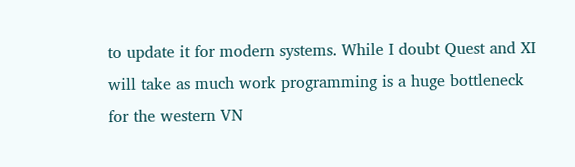to update it for modern systems. While I doubt Quest and XI will take as much work programming is a huge bottleneck for the western VN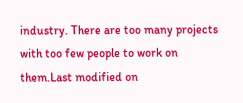industry. There are too many projects with too few people to work on them.Last modified on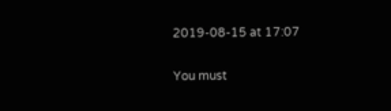2019-08-15 at 17:07


You must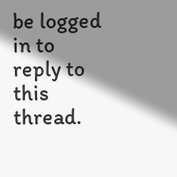be logged in to reply to this thread.